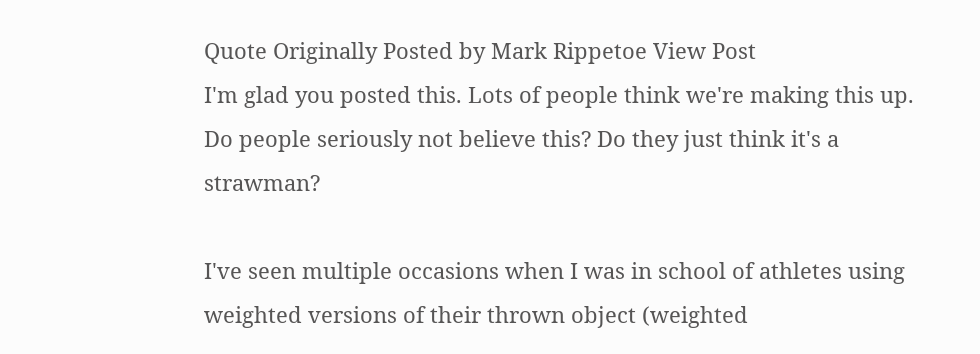Quote Originally Posted by Mark Rippetoe View Post
I'm glad you posted this. Lots of people think we're making this up.
Do people seriously not believe this? Do they just think it's a strawman?

I've seen multiple occasions when I was in school of athletes using weighted versions of their thrown object (weighted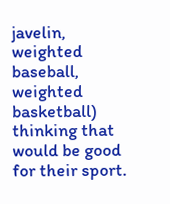javelin, weighted baseball, weighted basketball) thinking that would be good for their sport.